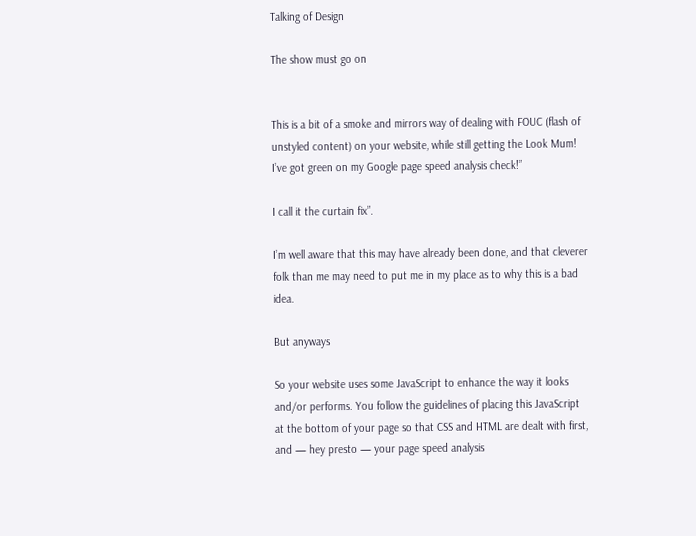Talking of Design

The show must go on


This is a bit of a smoke and mirrors way of dealing with FOUC (flash of unstyled content) on your website, while still getting the Look Mum! I’ve got green on my Google page speed analysis check!”

I call it the curtain fix”.

I’m well aware that this may have already been done, and that cleverer folk than me may need to put me in my place as to why this is a bad idea.

But anyways

So your website uses some JavaScript to enhance the way it looks and/or performs. You follow the guidelines of placing this JavaScript at the bottom of your page so that CSS and HTML are dealt with first, and — hey presto — your page speed analysis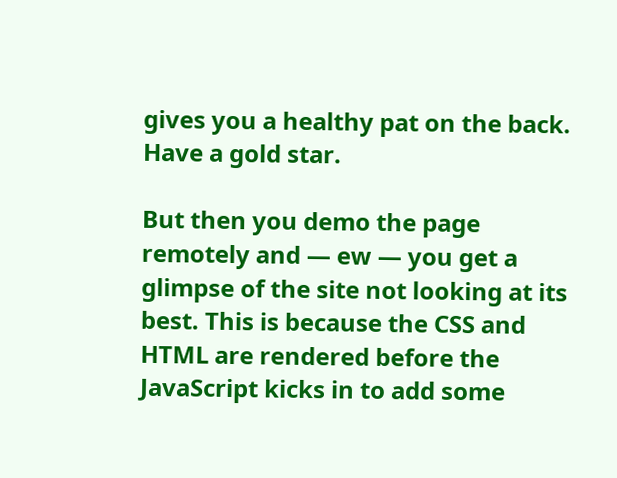gives you a healthy pat on the back. Have a gold star.

But then you demo the page remotely and — ew — you get a glimpse of the site not looking at its best. This is because the CSS and HTML are rendered before the JavaScript kicks in to add some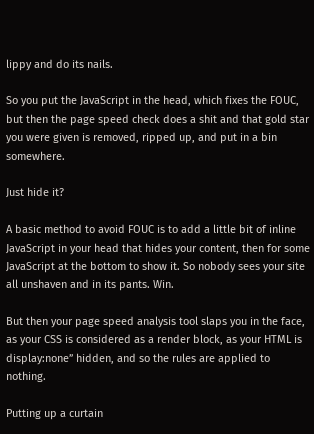lippy and do its nails.

So you put the JavaScript in the head, which fixes the FOUC, but then the page speed check does a shit and that gold star you were given is removed, ripped up, and put in a bin somewhere.

Just hide it?

A basic method to avoid FOUC is to add a little bit of inline JavaScript in your head that hides your content, then for some JavaScript at the bottom to show it. So nobody sees your site all unshaven and in its pants. Win.

But then your page speed analysis tool slaps you in the face, as your CSS is considered as a render block, as your HTML is display:none” hidden, and so the rules are applied to nothing.

Putting up a curtain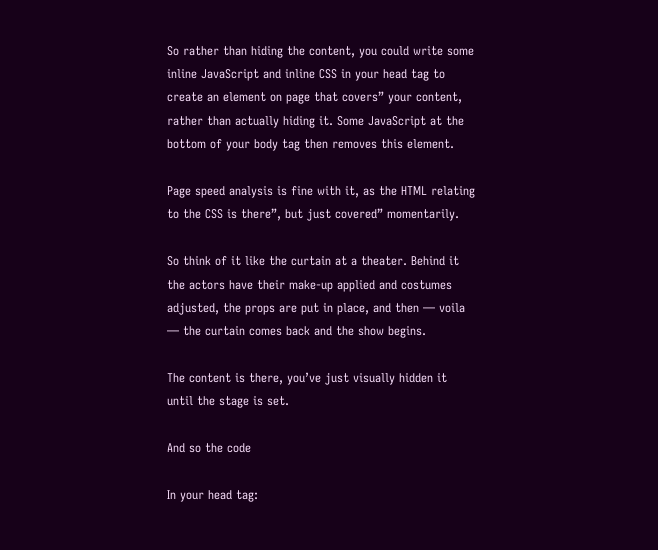So rather than hiding the content, you could write some inline JavaScript and inline CSS in your head tag to create an element on page that covers” your content, rather than actually hiding it. Some JavaScript at the bottom of your body tag then removes this element.

Page speed analysis is fine with it, as the HTML relating to the CSS is there”, but just covered” momentarily.

So think of it like the curtain at a theater. Behind it the actors have their make-up applied and costumes adjusted, the props are put in place, and then — voila — the curtain comes back and the show begins.

The content is there, you’ve just visually hidden it until the stage is set.

And so the code

In your head tag: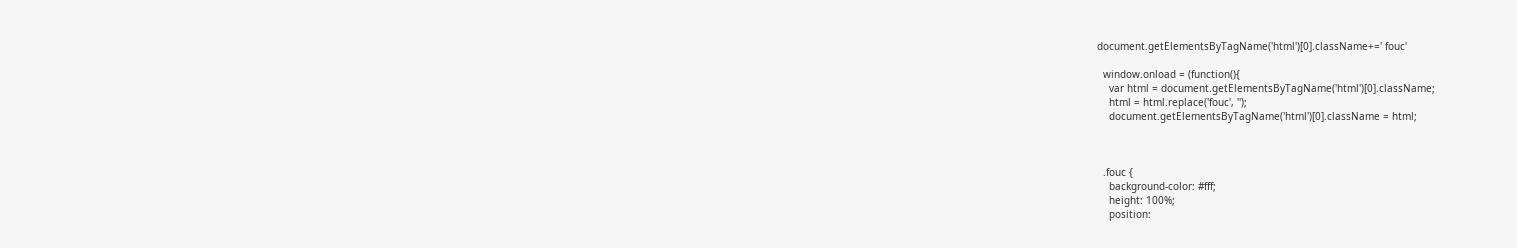document.getElementsByTagName('html')[0].className+=' fouc'

  window.onload = (function(){
    var html = document.getElementsByTagName('html')[0].className;
    html = html.replace('fouc', '');
    document.getElementsByTagName('html')[0].className = html;



  .fouc {
    background-color: #fff;
    height: 100%;
    position: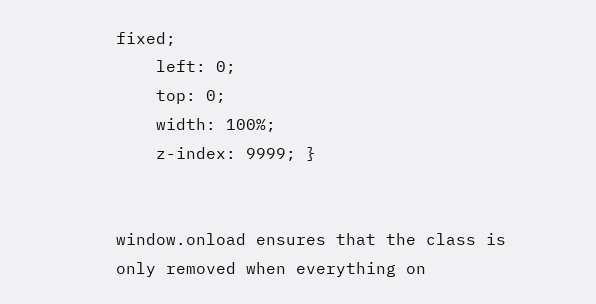fixed;
    left: 0;
    top: 0;
    width: 100%;
    z-index: 9999; }


window.onload ensures that the class is only removed when everything on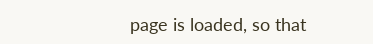page is loaded, so that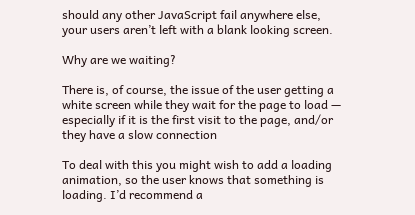should any other JavaScript fail anywhere else, your users aren’t left with a blank looking screen.

Why are we waiting?

There is, of course, the issue of the user getting a white screen while they wait for the page to load — especially if it is the first visit to the page, and/or they have a slow connection

To deal with this you might wish to add a loading animation, so the user knows that something is loading. I’d recommend a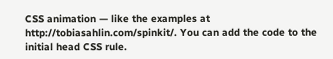CSS animation — like the examples at http://tobiasahlin.com/spinkit/. You can add the code to the initial head CSS rule.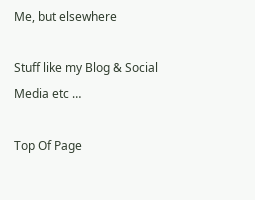Me, but elsewhere

Stuff like my Blog & Social Media etc …

Top Of Page